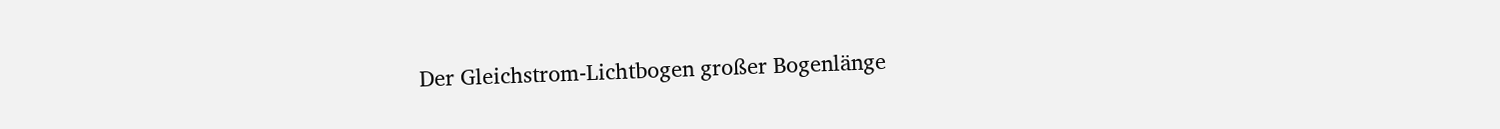Der Gleichstrom-Lichtbogen großer Bogenlänge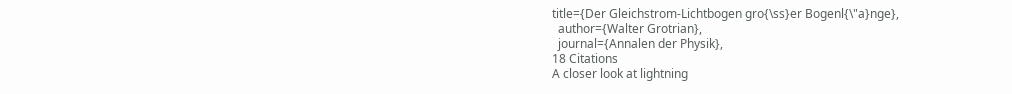title={Der Gleichstrom-Lichtbogen gro{\ss}er Bogenl{\"a}nge},
  author={Walter Grotrian},
  journal={Annalen der Physik},
18 Citations
A closer look at lightning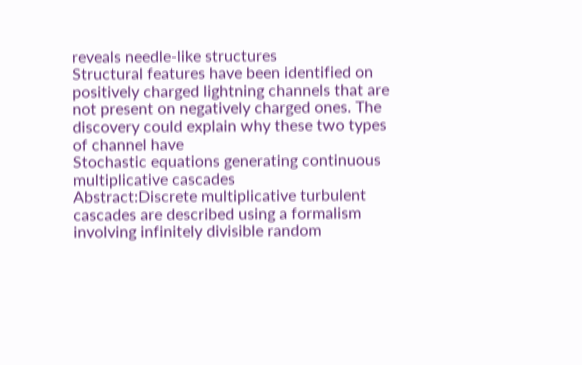reveals needle-like structures
Structural features have been identified on positively charged lightning channels that are not present on negatively charged ones. The discovery could explain why these two types of channel have
Stochastic equations generating continuous multiplicative cascades
Abstract:Discrete multiplicative turbulent cascades are described using a formalism involving infinitely divisible random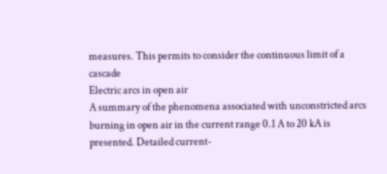measures. This permits to consider the continuous limit of a cascade
Electric arcs in open air
A summary of the phenomena associated with unconstricted arcs burning in open air in the current range 0.1 A to 20 kA is presented. Detailed current-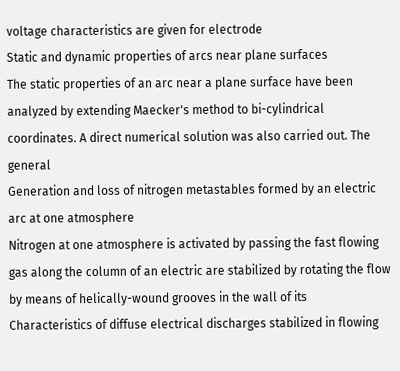voltage characteristics are given for electrode
Static and dynamic properties of arcs near plane surfaces
The static properties of an arc near a plane surface have been analyzed by extending Maecker's method to bi-cylindrical coordinates. A direct numerical solution was also carried out. The general
Generation and loss of nitrogen metastables formed by an electric arc at one atmosphere
Nitrogen at one atmosphere is activated by passing the fast flowing gas along the column of an electric are stabilized by rotating the flow by means of helically-wound grooves in the wall of its
Characteristics of diffuse electrical discharges stabilized in flowing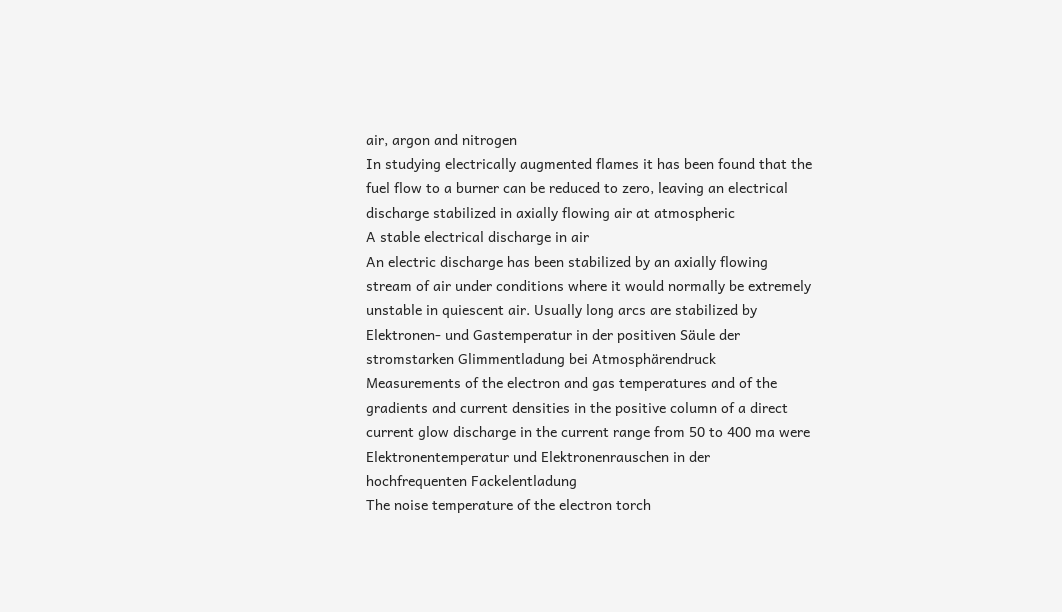air, argon and nitrogen
In studying electrically augmented flames it has been found that the fuel flow to a burner can be reduced to zero, leaving an electrical discharge stabilized in axially flowing air at atmospheric
A stable electrical discharge in air
An electric discharge has been stabilized by an axially flowing stream of air under conditions where it would normally be extremely unstable in quiescent air. Usually long arcs are stabilized by
Elektronen- und Gastemperatur in der positiven Säule der stromstarken Glimmentladung bei Atmosphärendruck
Measurements of the electron and gas temperatures and of the gradients and current densities in the positive column of a direct current glow discharge in the current range from 50 to 400 ma were
Elektronentemperatur und Elektronenrauschen in der hochfrequenten Fackelentladung
The noise temperature of the electron torch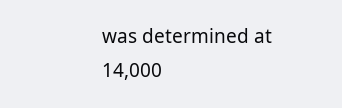was determined at 14,000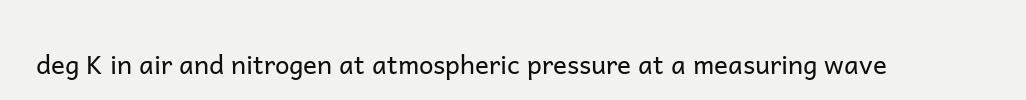deg K in air and nitrogen at atmospheric pressure at a measuring wave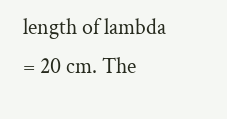length of lambda = 20 cm. The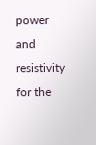power and resistivity for the